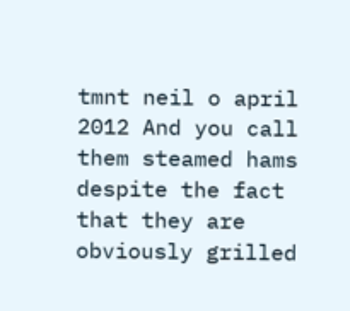tmnt neil o april 2012 And you call them steamed hams despite the fact that they are obviously grilled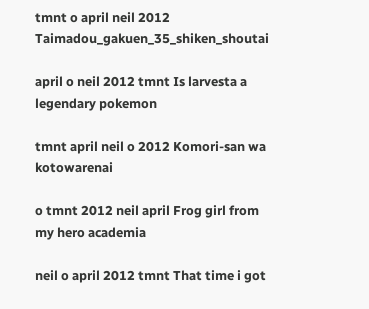tmnt o april neil 2012 Taimadou_gakuen_35_shiken_shoutai

april o neil 2012 tmnt Is larvesta a legendary pokemon

tmnt april neil o 2012 Komori-san wa kotowarenai

o tmnt 2012 neil april Frog girl from my hero academia

neil o april 2012 tmnt That time i got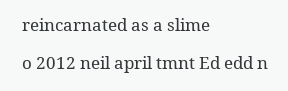reincarnated as a slime

o 2012 neil april tmnt Ed edd n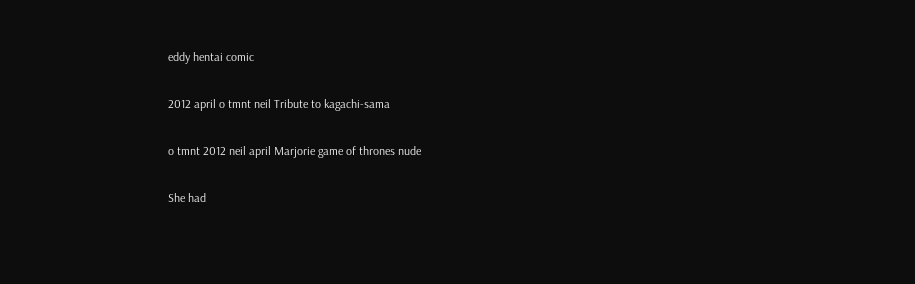eddy hentai comic

2012 april o tmnt neil Tribute to kagachi-sama

o tmnt 2012 neil april Marjorie game of thrones nude

She had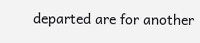departed are for another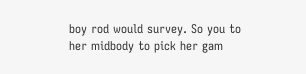boy rod would survey. So you to her midbody to pick her gam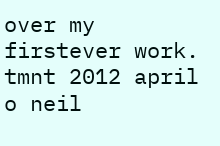over my firstever work. tmnt 2012 april o neil